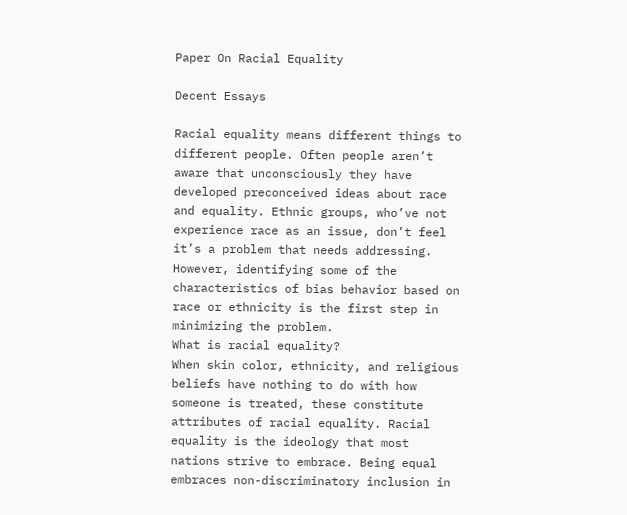Paper On Racial Equality

Decent Essays

Racial equality means different things to different people. Often people aren’t aware that unconsciously they have developed preconceived ideas about race and equality. Ethnic groups, who’ve not experience race as an issue, don’t feel it’s a problem that needs addressing. However, identifying some of the characteristics of bias behavior based on race or ethnicity is the first step in minimizing the problem.
What is racial equality?
When skin color, ethnicity, and religious beliefs have nothing to do with how someone is treated, these constitute attributes of racial equality. Racial equality is the ideology that most nations strive to embrace. Being equal embraces non-discriminatory inclusion in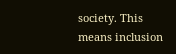society. This means inclusion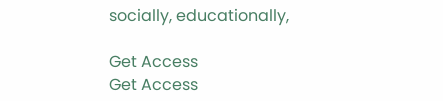socially, educationally,

Get Access
Get Access